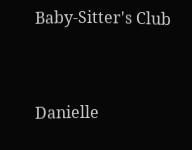Baby-Sitter's Club


Danielle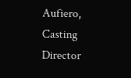Aufiero, Casting Director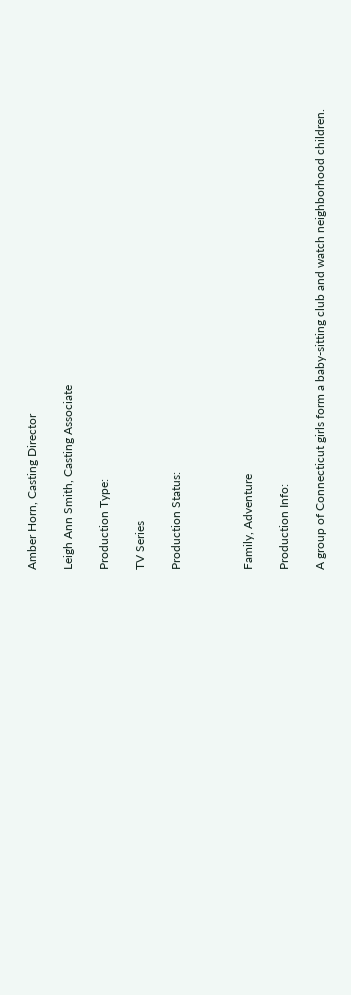Amber Horn, Casting Director

Leigh Ann Smith, Casting Associate

Production Type:

TV Series

Production Status:



Family, Adventure

Production Info:

A group of Connecticut girls form a baby-sitting club and watch neighborhood children.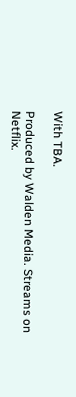With TBA.

Produced by Walden Media. Streams on Netflix.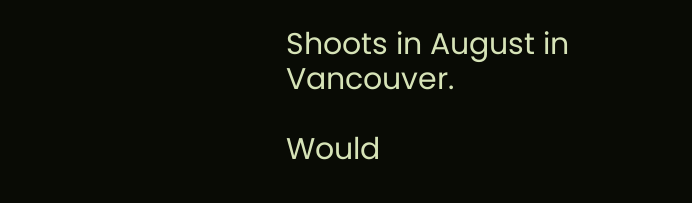Shoots in August in Vancouver.

Would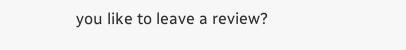you like to leave a review?